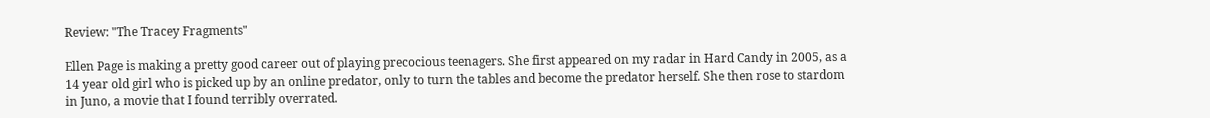Review: "The Tracey Fragments"

Ellen Page is making a pretty good career out of playing precocious teenagers. She first appeared on my radar in Hard Candy in 2005, as a 14 year old girl who is picked up by an online predator, only to turn the tables and become the predator herself. She then rose to stardom in Juno, a movie that I found terribly overrated.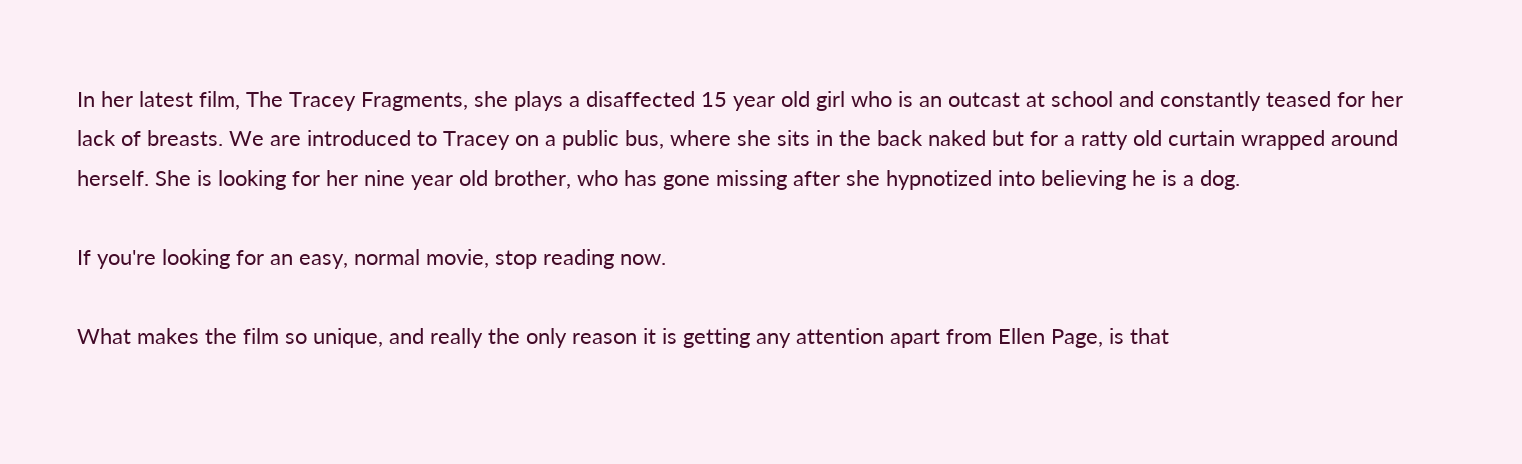In her latest film, The Tracey Fragments, she plays a disaffected 15 year old girl who is an outcast at school and constantly teased for her lack of breasts. We are introduced to Tracey on a public bus, where she sits in the back naked but for a ratty old curtain wrapped around herself. She is looking for her nine year old brother, who has gone missing after she hypnotized into believing he is a dog.

If you're looking for an easy, normal movie, stop reading now.

What makes the film so unique, and really the only reason it is getting any attention apart from Ellen Page, is that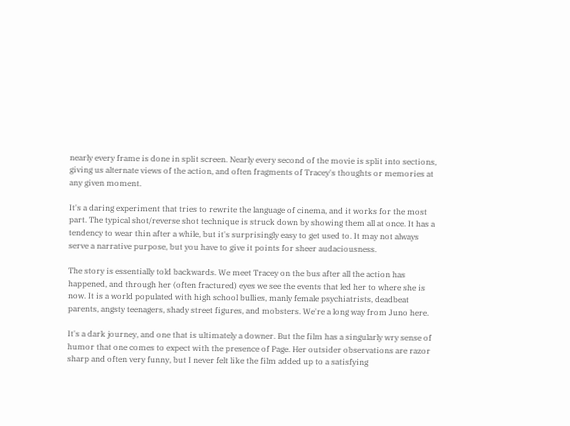nearly every frame is done in split screen. Nearly every second of the movie is split into sections, giving us alternate views of the action, and often fragments of Tracey's thoughts or memories at any given moment.

It's a daring experiment that tries to rewrite the language of cinema, and it works for the most part. The typical shot/reverse shot technique is struck down by showing them all at once. It has a tendency to wear thin after a while, but it's surprisingly easy to get used to. It may not always serve a narrative purpose, but you have to give it points for sheer audaciousness.

The story is essentially told backwards. We meet Tracey on the bus after all the action has happened, and through her (often fractured) eyes we see the events that led her to where she is now. It is a world populated with high school bullies, manly female psychiatrists, deadbeat parents, angsty teenagers, shady street figures, and mobsters. We're a long way from Juno here.

It's a dark journey, and one that is ultimately a downer. But the film has a singularly wry sense of humor that one comes to expect with the presence of Page. Her outsider observations are razor sharp and often very funny, but I never felt like the film added up to a satisfying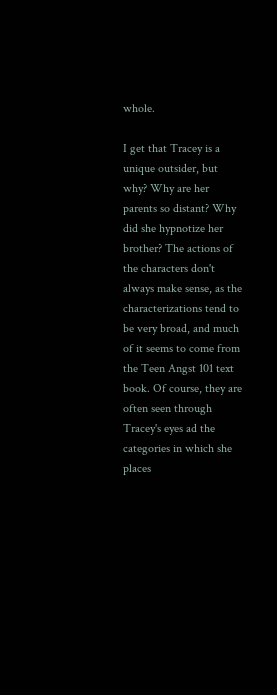whole.

I get that Tracey is a unique outsider, but why? Why are her parents so distant? Why did she hypnotize her brother? The actions of the characters don't always make sense, as the characterizations tend to be very broad, and much of it seems to come from the Teen Angst 101 text book. Of course, they are often seen through Tracey's eyes ad the categories in which she places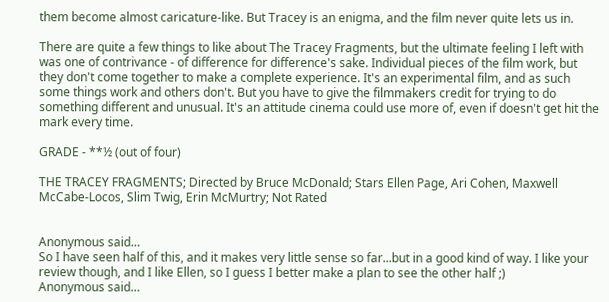them become almost caricature-like. But Tracey is an enigma, and the film never quite lets us in.

There are quite a few things to like about The Tracey Fragments, but the ultimate feeling I left with was one of contrivance - of difference for difference's sake. Individual pieces of the film work, but they don't come together to make a complete experience. It's an experimental film, and as such some things work and others don't. But you have to give the filmmakers credit for trying to do something different and unusual. It's an attitude cinema could use more of, even if doesn't get hit the mark every time.

GRADE - **½ (out of four)

THE TRACEY FRAGMENTS; Directed by Bruce McDonald; Stars Ellen Page, Ari Cohen, Maxwell McCabe-Locos, Slim Twig, Erin McMurtry; Not Rated


Anonymous said…
So I have seen half of this, and it makes very little sense so far...but in a good kind of way. I like your review though, and I like Ellen, so I guess I better make a plan to see the other half ;)
Anonymous said…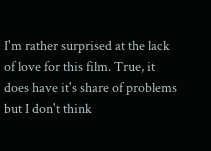I'm rather surprised at the lack of love for this film. True, it does have it's share of problems but I don't think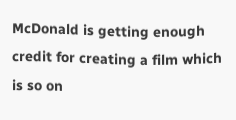McDonald is getting enough credit for creating a film which is so on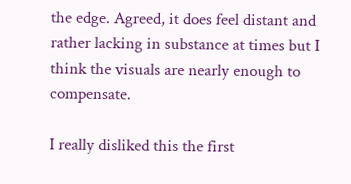the edge. Agreed, it does feel distant and rather lacking in substance at times but I think the visuals are nearly enough to compensate.

I really disliked this the first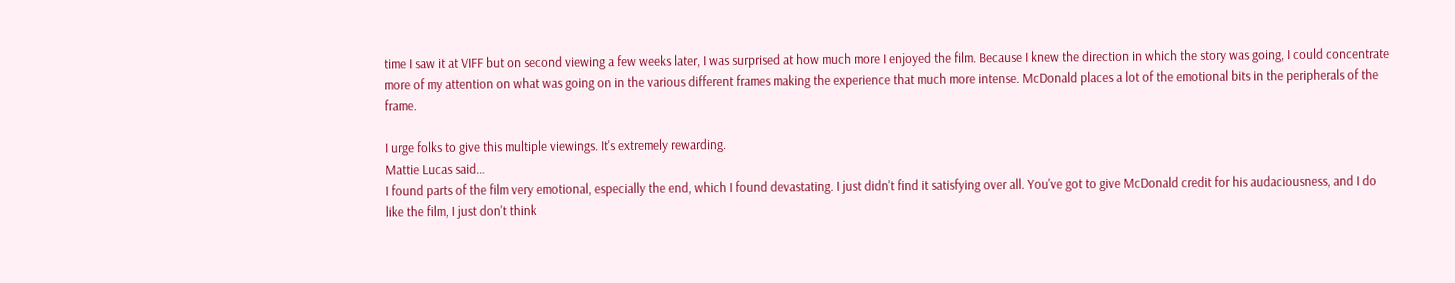time I saw it at VIFF but on second viewing a few weeks later, I was surprised at how much more I enjoyed the film. Because I knew the direction in which the story was going, I could concentrate more of my attention on what was going on in the various different frames making the experience that much more intense. McDonald places a lot of the emotional bits in the peripherals of the frame.

I urge folks to give this multiple viewings. It's extremely rewarding.
Mattie Lucas said…
I found parts of the film very emotional, especially the end, which I found devastating. I just didn't find it satisfying over all. You've got to give McDonald credit for his audaciousness, and I do like the film, I just don't think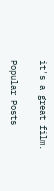it's a great film.

Popular Posts